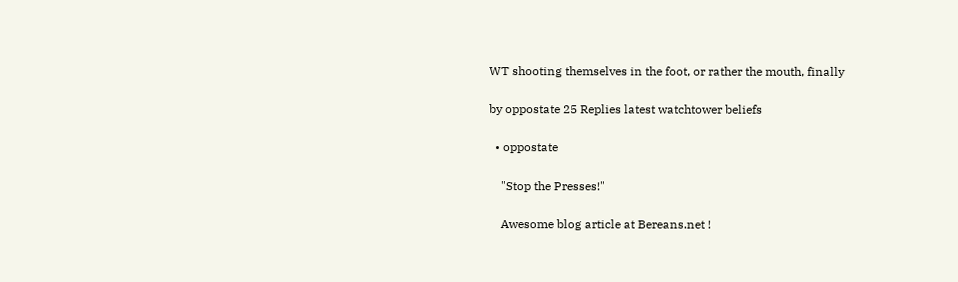WT shooting themselves in the foot, or rather the mouth, finally

by oppostate 25 Replies latest watchtower beliefs

  • oppostate

    "Stop the Presses!"

    Awesome blog article at Bereans.net !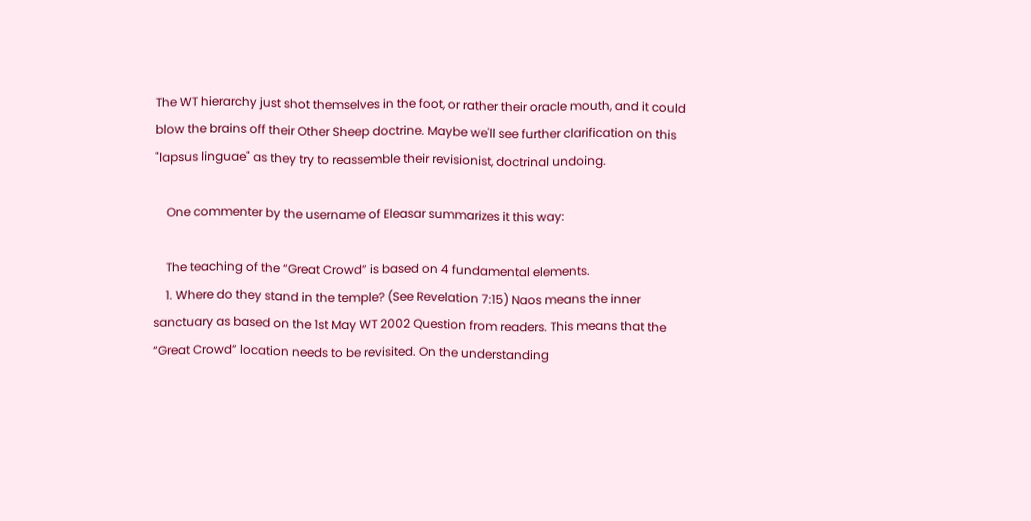The WT hierarchy just shot themselves in the foot, or rather their oracle mouth, and it could blow the brains off their Other Sheep doctrine. Maybe we'll see further clarification on this "lapsus linguae" as they try to reassemble their revisionist, doctrinal undoing.

    One commenter by the username of Eleasar summarizes it this way:

    The teaching of the “Great Crowd” is based on 4 fundamental elements.
    1. Where do they stand in the temple? (See Revelation 7:15) Naos means the inner sanctuary as based on the 1st May WT 2002 Question from readers. This means that the “Great Crowd” location needs to be revisited. On the understanding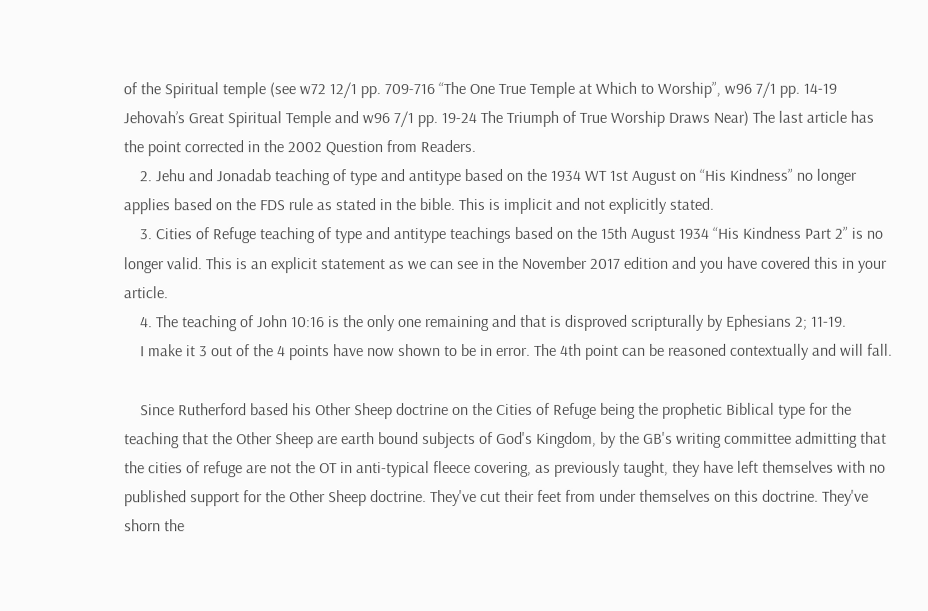of the Spiritual temple (see w72 12/1 pp. 709-716 “The One True Temple at Which to Worship”, w96 7/1 pp. 14-19 Jehovah’s Great Spiritual Temple and w96 7/1 pp. 19-24 The Triumph of True Worship Draws Near) The last article has the point corrected in the 2002 Question from Readers.
    2. Jehu and Jonadab teaching of type and antitype based on the 1934 WT 1st August on “His Kindness” no longer applies based on the FDS rule as stated in the bible. This is implicit and not explicitly stated.
    3. Cities of Refuge teaching of type and antitype teachings based on the 15th August 1934 “His Kindness Part 2” is no longer valid. This is an explicit statement as we can see in the November 2017 edition and you have covered this in your article.
    4. The teaching of John 10:16 is the only one remaining and that is disproved scripturally by Ephesians 2; 11-19.
    I make it 3 out of the 4 points have now shown to be in error. The 4th point can be reasoned contextually and will fall.

    Since Rutherford based his Other Sheep doctrine on the Cities of Refuge being the prophetic Biblical type for the teaching that the Other Sheep are earth bound subjects of God's Kingdom, by the GB's writing committee admitting that the cities of refuge are not the OT in anti-typical fleece covering, as previously taught, they have left themselves with no published support for the Other Sheep doctrine. They've cut their feet from under themselves on this doctrine. They've shorn the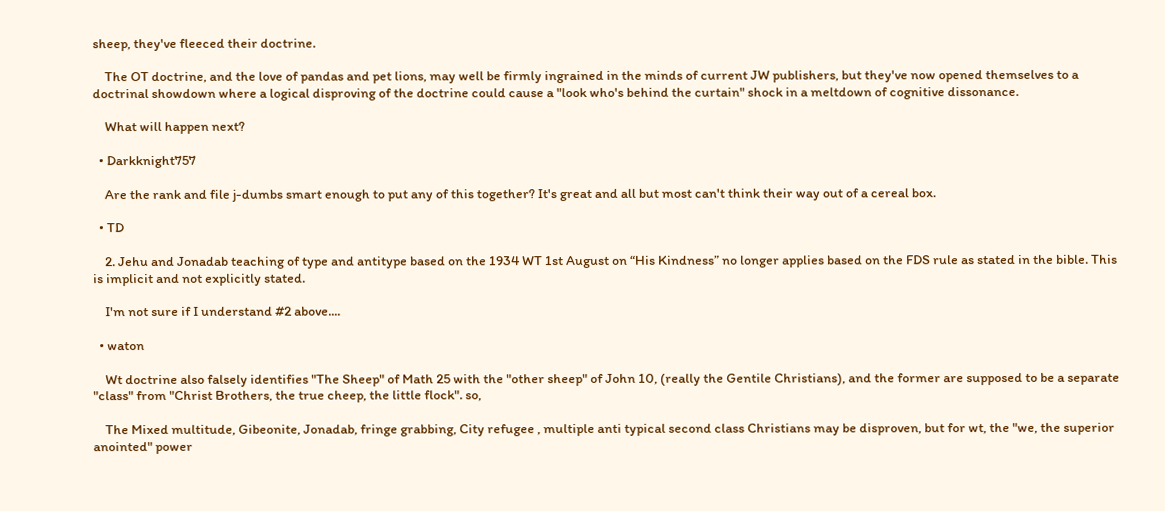sheep, they've fleeced their doctrine.

    The OT doctrine, and the love of pandas and pet lions, may well be firmly ingrained in the minds of current JW publishers, but they've now opened themselves to a doctrinal showdown where a logical disproving of the doctrine could cause a "look who's behind the curtain" shock in a meltdown of cognitive dissonance.

    What will happen next?

  • Darkknight757

    Are the rank and file j-dumbs smart enough to put any of this together? It's great and all but most can't think their way out of a cereal box.

  • TD

    2. Jehu and Jonadab teaching of type and antitype based on the 1934 WT 1st August on “His Kindness” no longer applies based on the FDS rule as stated in the bible. This is implicit and not explicitly stated.

    I'm not sure if I understand #2 above....

  • waton

    Wt doctrine also falsely identifies "The Sheep" of Math 25 with the "other sheep" of John 10, (really the Gentile Christians), and the former are supposed to be a separate "class" from "Christ Brothers, the true cheep, the little flock". so,

    The Mixed multitude, Gibeonite, Jonadab, fringe grabbing, City refugee , multiple anti typical second class Christians may be disproven, but for wt, the "we, the superior anointed" power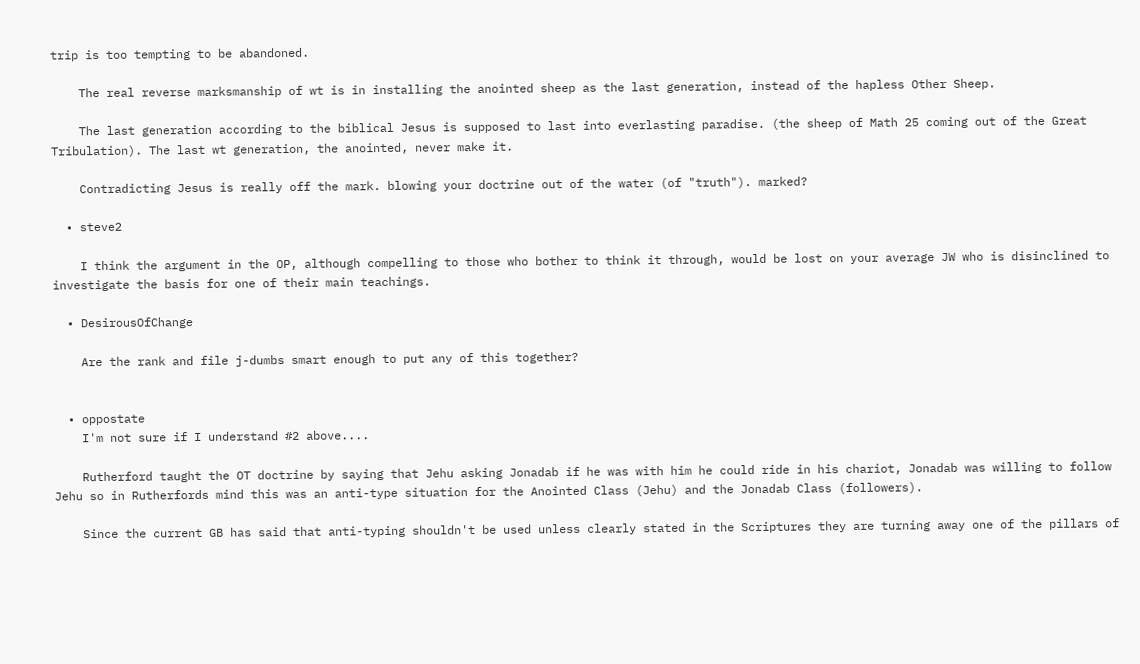trip is too tempting to be abandoned.

    The real reverse marksmanship of wt is in installing the anointed sheep as the last generation, instead of the hapless Other Sheep.

    The last generation according to the biblical Jesus is supposed to last into everlasting paradise. (the sheep of Math 25 coming out of the Great Tribulation). The last wt generation, the anointed, never make it.

    Contradicting Jesus is really off the mark. blowing your doctrine out of the water (of "truth"). marked?

  • steve2

    I think the argument in the OP, although compelling to those who bother to think it through, would be lost on your average JW who is disinclined to investigate the basis for one of their main teachings.

  • DesirousOfChange

    Are the rank and file j-dumbs smart enough to put any of this together?


  • oppostate
    I'm not sure if I understand #2 above....

    Rutherford taught the OT doctrine by saying that Jehu asking Jonadab if he was with him he could ride in his chariot, Jonadab was willing to follow Jehu so in Rutherfords mind this was an anti-type situation for the Anointed Class (Jehu) and the Jonadab Class (followers).

    Since the current GB has said that anti-typing shouldn't be used unless clearly stated in the Scriptures they are turning away one of the pillars of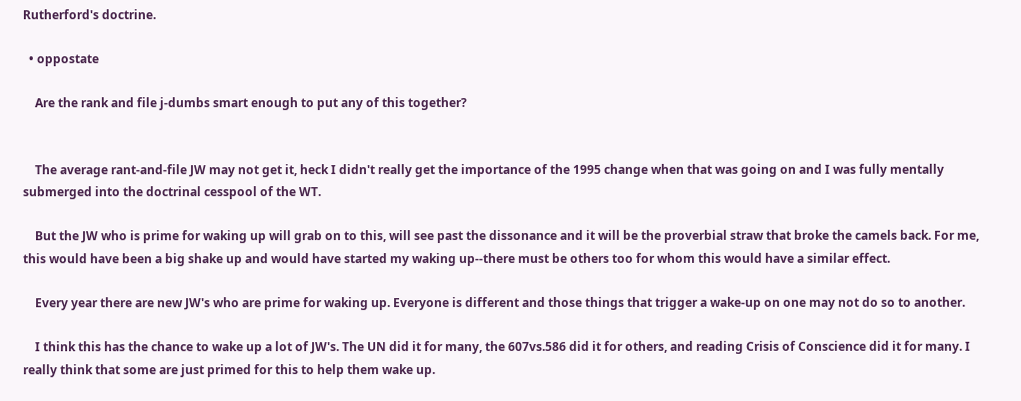Rutherford's doctrine.

  • oppostate

    Are the rank and file j-dumbs smart enough to put any of this together?


    The average rant-and-file JW may not get it, heck I didn't really get the importance of the 1995 change when that was going on and I was fully mentally submerged into the doctrinal cesspool of the WT.

    But the JW who is prime for waking up will grab on to this, will see past the dissonance and it will be the proverbial straw that broke the camels back. For me, this would have been a big shake up and would have started my waking up--there must be others too for whom this would have a similar effect.

    Every year there are new JW's who are prime for waking up. Everyone is different and those things that trigger a wake-up on one may not do so to another.

    I think this has the chance to wake up a lot of JW's. The UN did it for many, the 607vs.586 did it for others, and reading Crisis of Conscience did it for many. I really think that some are just primed for this to help them wake up.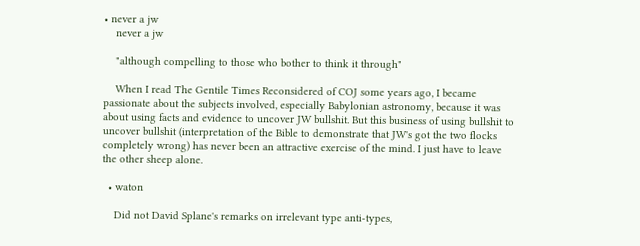• never a jw
    never a jw

    "although compelling to those who bother to think it through"

    When I read The Gentile Times Reconsidered of COJ some years ago, I became passionate about the subjects involved, especially Babylonian astronomy, because it was about using facts and evidence to uncover JW bullshit. But this business of using bullshit to uncover bullshit (interpretation of the Bible to demonstrate that JW's got the two flocks completely wrong) has never been an attractive exercise of the mind. I just have to leave the other sheep alone.

  • waton

    Did not David Splane's remarks on irrelevant type anti-types,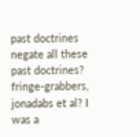past doctrines negate all these past doctrines? fringe-grabbers, jonadabs et al? I was a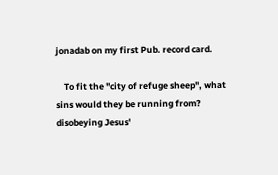jonadab on my first Pub. record card.

    To fit the "city of refuge sheep", what sins would they be running from? disobeying Jesus'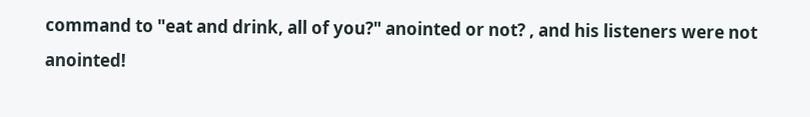command to "eat and drink, all of you?" anointed or not? , and his listeners were not anointed!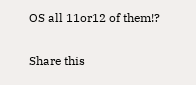OS all 11or12 of them!?

Share this